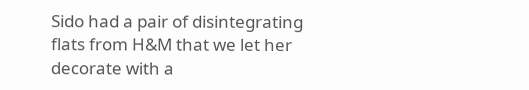Sido had a pair of disintegrating flats from H&M that we let her decorate with a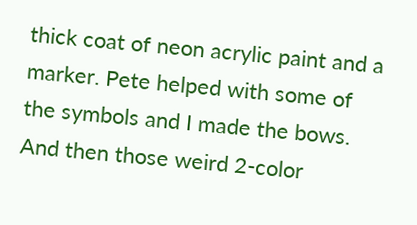thick coat of neon acrylic paint and a marker. Pete helped with some of the symbols and I made the bows. And then those weird 2-color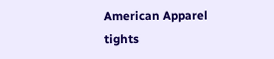American Apparel tights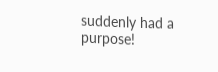suddenly had a purpose!